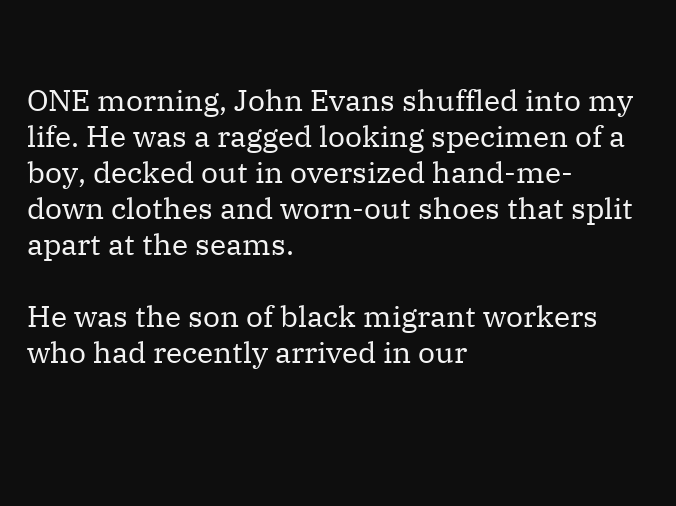ONE morning, John Evans shuffled into my life. He was a ragged looking specimen of a boy, decked out in oversized hand-me-down clothes and worn-out shoes that split apart at the seams.

He was the son of black migrant workers who had recently arrived in our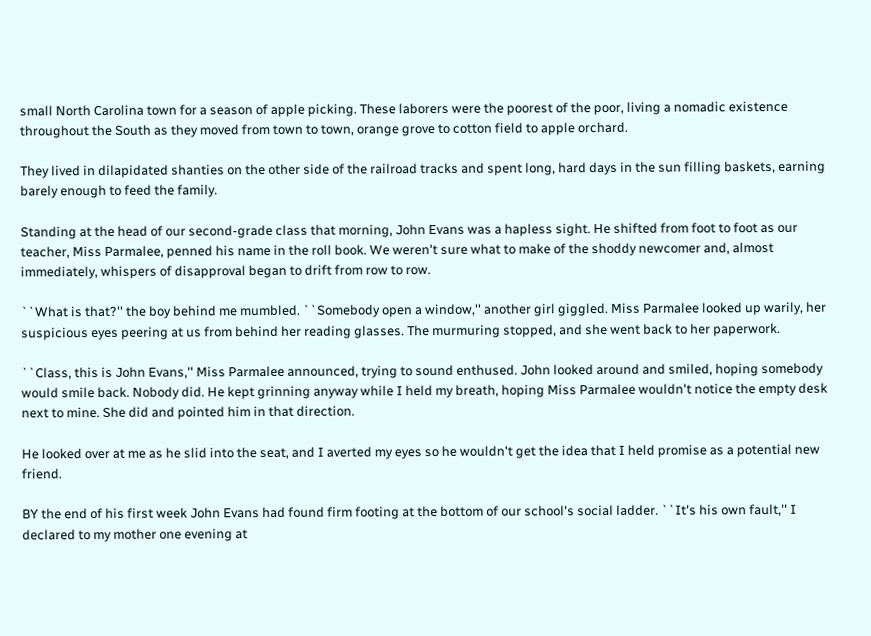small North Carolina town for a season of apple picking. These laborers were the poorest of the poor, living a nomadic existence throughout the South as they moved from town to town, orange grove to cotton field to apple orchard.

They lived in dilapidated shanties on the other side of the railroad tracks and spent long, hard days in the sun filling baskets, earning barely enough to feed the family.

Standing at the head of our second-grade class that morning, John Evans was a hapless sight. He shifted from foot to foot as our teacher, Miss Parmalee, penned his name in the roll book. We weren't sure what to make of the shoddy newcomer and, almost immediately, whispers of disapproval began to drift from row to row.

``What is that?'' the boy behind me mumbled. ``Somebody open a window,'' another girl giggled. Miss Parmalee looked up warily, her suspicious eyes peering at us from behind her reading glasses. The murmuring stopped, and she went back to her paperwork.

``Class, this is John Evans,'' Miss Parmalee announced, trying to sound enthused. John looked around and smiled, hoping somebody would smile back. Nobody did. He kept grinning anyway while I held my breath, hoping Miss Parmalee wouldn't notice the empty desk next to mine. She did and pointed him in that direction.

He looked over at me as he slid into the seat, and I averted my eyes so he wouldn't get the idea that I held promise as a potential new friend.

BY the end of his first week John Evans had found firm footing at the bottom of our school's social ladder. ``It's his own fault,'' I declared to my mother one evening at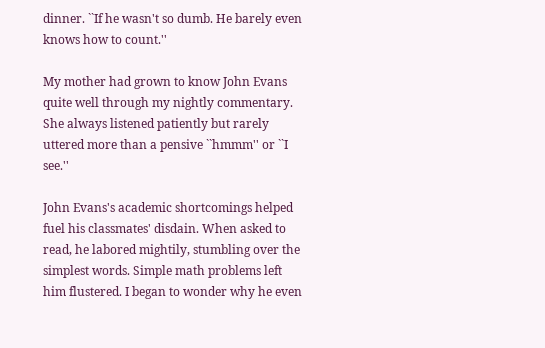dinner. ``If he wasn't so dumb. He barely even knows how to count.''

My mother had grown to know John Evans quite well through my nightly commentary. She always listened patiently but rarely uttered more than a pensive ``hmmm'' or ``I see.''

John Evans's academic shortcomings helped fuel his classmates' disdain. When asked to read, he labored mightily, stumbling over the simplest words. Simple math problems left him flustered. I began to wonder why he even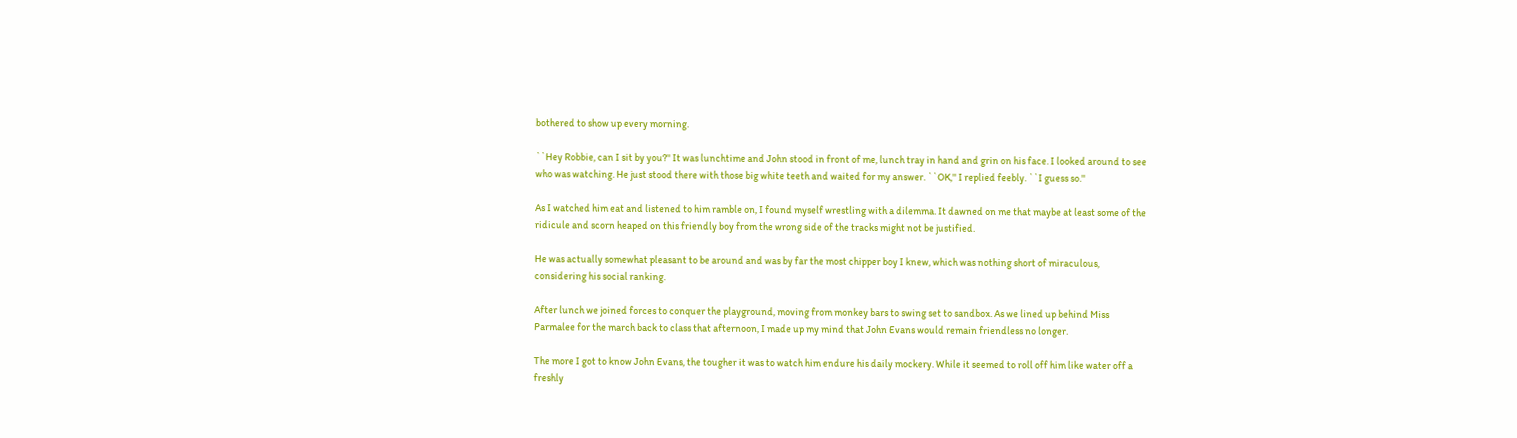bothered to show up every morning.

``Hey Robbie, can I sit by you?'' It was lunchtime and John stood in front of me, lunch tray in hand and grin on his face. I looked around to see who was watching. He just stood there with those big white teeth and waited for my answer. ``OK,'' I replied feebly. ``I guess so.''

As I watched him eat and listened to him ramble on, I found myself wrestling with a dilemma. It dawned on me that maybe at least some of the ridicule and scorn heaped on this friendly boy from the wrong side of the tracks might not be justified.

He was actually somewhat pleasant to be around and was by far the most chipper boy I knew, which was nothing short of miraculous, considering his social ranking.

After lunch we joined forces to conquer the playground, moving from monkey bars to swing set to sandbox. As we lined up behind Miss Parmalee for the march back to class that afternoon, I made up my mind that John Evans would remain friendless no longer.

The more I got to know John Evans, the tougher it was to watch him endure his daily mockery. While it seemed to roll off him like water off a freshly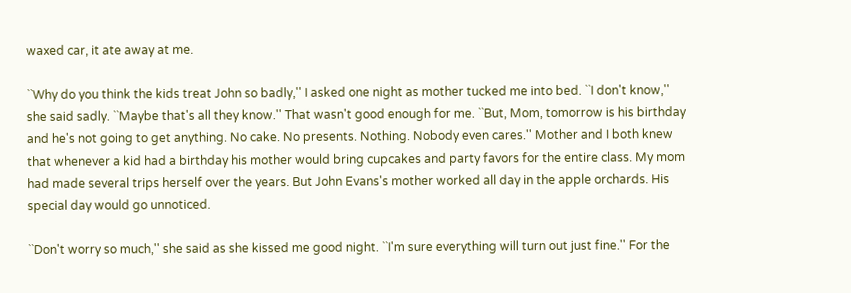waxed car, it ate away at me.

``Why do you think the kids treat John so badly,'' I asked one night as mother tucked me into bed. ``I don't know,'' she said sadly. ``Maybe that's all they know.'' That wasn't good enough for me. ``But, Mom, tomorrow is his birthday and he's not going to get anything. No cake. No presents. Nothing. Nobody even cares.'' Mother and I both knew that whenever a kid had a birthday his mother would bring cupcakes and party favors for the entire class. My mom had made several trips herself over the years. But John Evans's mother worked all day in the apple orchards. His special day would go unnoticed.

``Don't worry so much,'' she said as she kissed me good night. ``I'm sure everything will turn out just fine.'' For the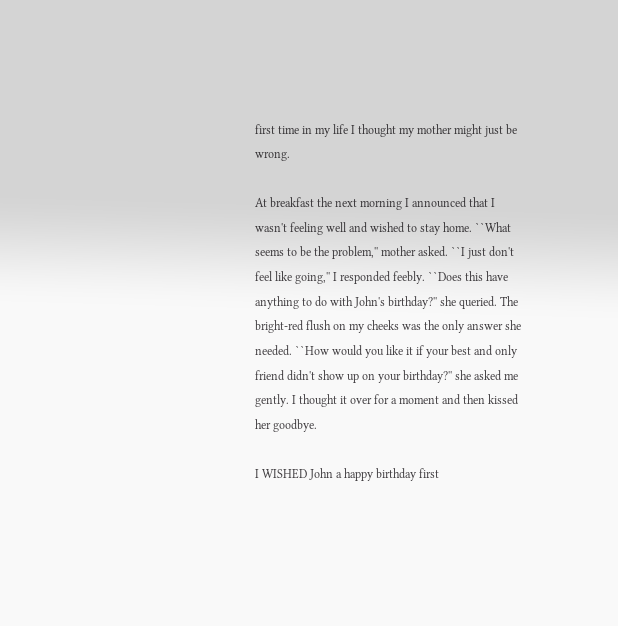first time in my life I thought my mother might just be wrong.

At breakfast the next morning I announced that I wasn't feeling well and wished to stay home. ``What seems to be the problem,'' mother asked. ``I just don't feel like going,'' I responded feebly. ``Does this have anything to do with John's birthday?'' she queried. The bright-red flush on my cheeks was the only answer she needed. ``How would you like it if your best and only friend didn't show up on your birthday?'' she asked me gently. I thought it over for a moment and then kissed her goodbye.

I WISHED John a happy birthday first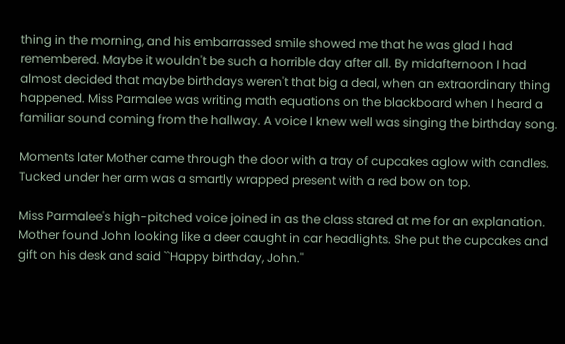thing in the morning, and his embarrassed smile showed me that he was glad I had remembered. Maybe it wouldn't be such a horrible day after all. By midafternoon I had almost decided that maybe birthdays weren't that big a deal, when an extraordinary thing happened. Miss Parmalee was writing math equations on the blackboard when I heard a familiar sound coming from the hallway. A voice I knew well was singing the birthday song.

Moments later Mother came through the door with a tray of cupcakes aglow with candles. Tucked under her arm was a smartly wrapped present with a red bow on top.

Miss Parmalee's high-pitched voice joined in as the class stared at me for an explanation. Mother found John looking like a deer caught in car headlights. She put the cupcakes and gift on his desk and said ``Happy birthday, John.''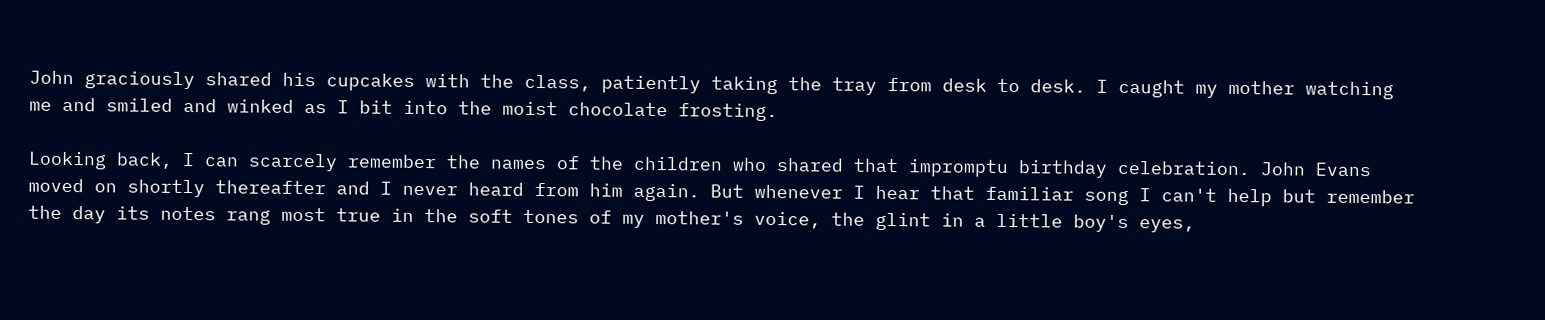John graciously shared his cupcakes with the class, patiently taking the tray from desk to desk. I caught my mother watching me and smiled and winked as I bit into the moist chocolate frosting.

Looking back, I can scarcely remember the names of the children who shared that impromptu birthday celebration. John Evans moved on shortly thereafter and I never heard from him again. But whenever I hear that familiar song I can't help but remember the day its notes rang most true in the soft tones of my mother's voice, the glint in a little boy's eyes,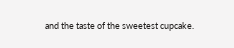and the taste of the sweetest cupcake.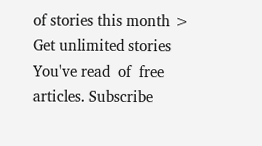of stories this month > Get unlimited stories
You've read  of  free articles. Subscribe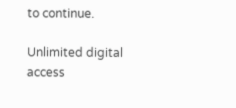to continue.

Unlimited digital access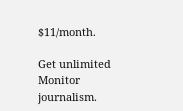$11/month.

Get unlimited Monitor journalism.